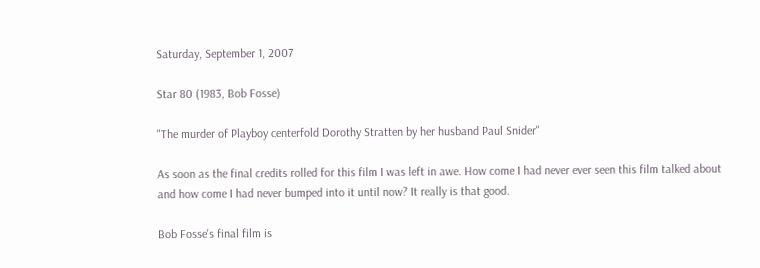Saturday, September 1, 2007

Star 80 (1983, Bob Fosse)

"The murder of Playboy centerfold Dorothy Stratten by her husband Paul Snider"

As soon as the final credits rolled for this film I was left in awe. How come I had never ever seen this film talked about and how come I had never bumped into it until now? It really is that good.

Bob Fosse's final film is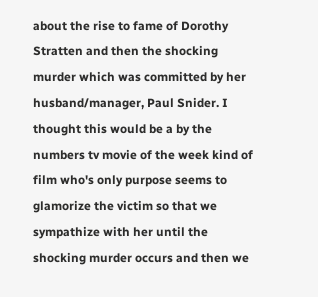about the rise to fame of Dorothy Stratten and then the shocking murder which was committed by her husband/manager, Paul Snider. I thought this would be a by the numbers tv movie of the week kind of film who's only purpose seems to glamorize the victim so that we sympathize with her until the shocking murder occurs and then we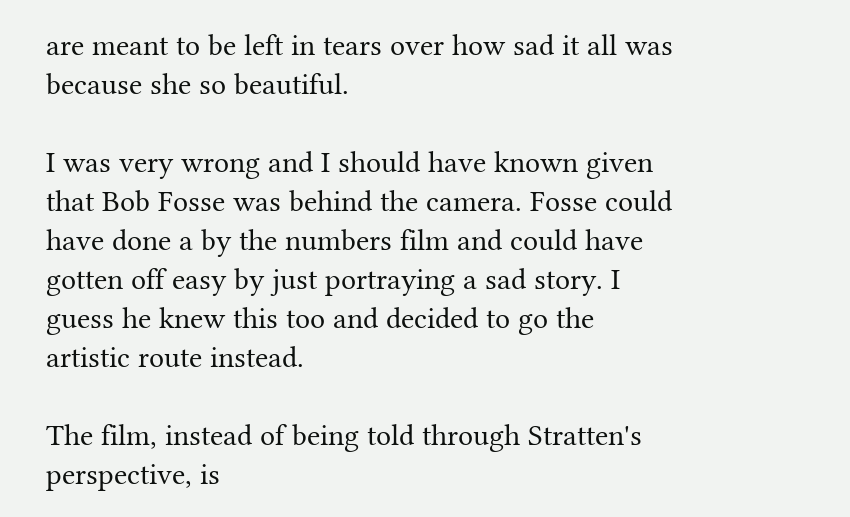are meant to be left in tears over how sad it all was because she so beautiful.

I was very wrong and I should have known given that Bob Fosse was behind the camera. Fosse could have done a by the numbers film and could have gotten off easy by just portraying a sad story. I guess he knew this too and decided to go the artistic route instead.

The film, instead of being told through Stratten's perspective, is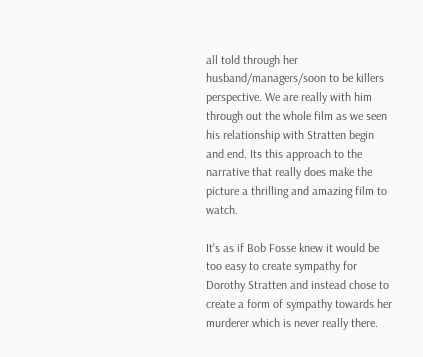all told through her husband/managers/soon to be killers perspective. We are really with him through out the whole film as we seen his relationship with Stratten begin and end. Its this approach to the narrative that really does make the picture a thrilling and amazing film to watch.

It's as if Bob Fosse knew it would be too easy to create sympathy for Dorothy Stratten and instead chose to create a form of sympathy towards her murderer which is never really there.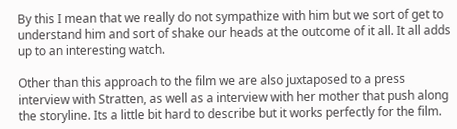By this I mean that we really do not sympathize with him but we sort of get to understand him and sort of shake our heads at the outcome of it all. It all adds up to an interesting watch.

Other than this approach to the film we are also juxtaposed to a press interview with Stratten, as well as a interview with her mother that push along the storyline. Its a little bit hard to describe but it works perfectly for the film.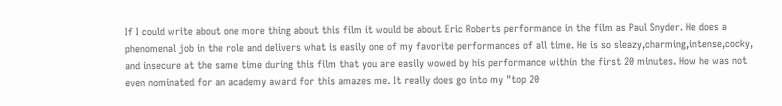If I could write about one more thing about this film it would be about Eric Roberts performance in the film as Paul Snyder. He does a phenomenal job in the role and delivers what is easily one of my favorite performances of all time. He is so sleazy,charming,intense,cocky, and insecure at the same time during this film that you are easily wowed by his performance within the first 20 minutes. How he was not even nominated for an academy award for this amazes me. It really does go into my "top 20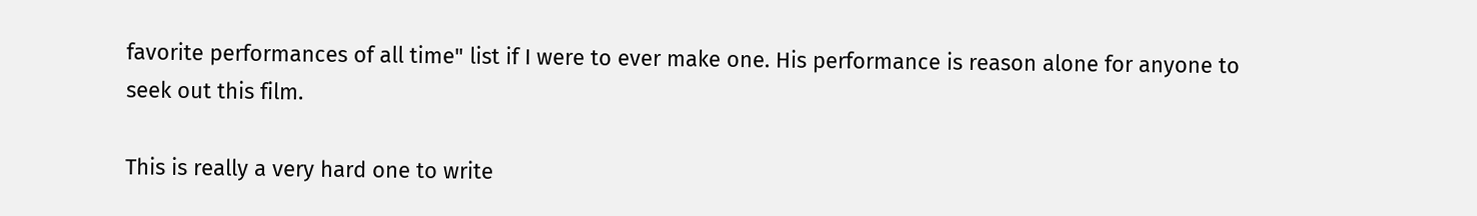favorite performances of all time" list if I were to ever make one. His performance is reason alone for anyone to seek out this film.

This is really a very hard one to write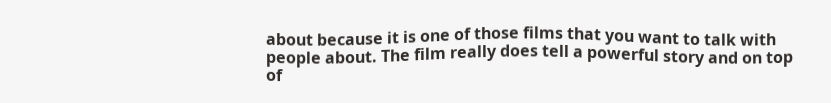about because it is one of those films that you want to talk with people about. The film really does tell a powerful story and on top of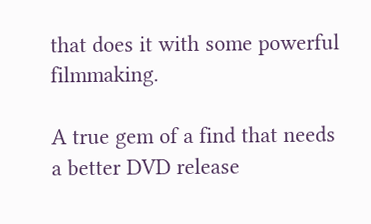that does it with some powerful filmmaking.

A true gem of a find that needs a better DVD release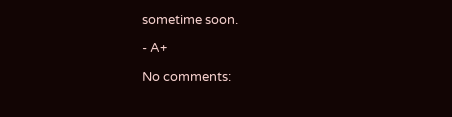sometime soon.

- A+

No comments: